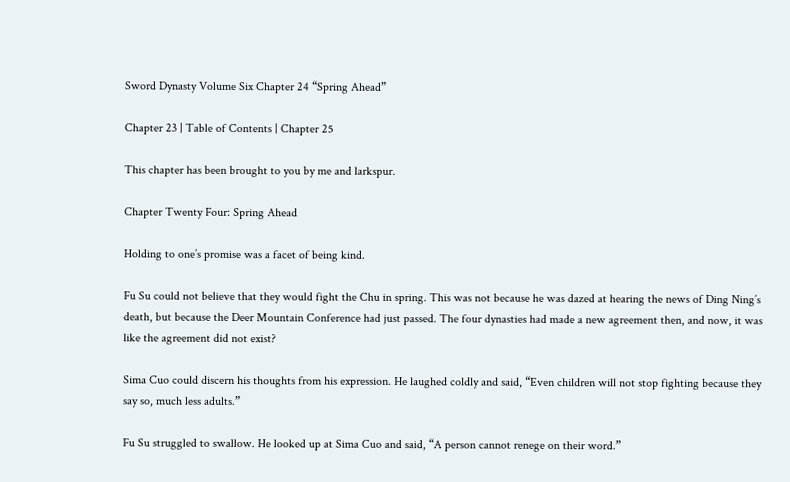Sword Dynasty Volume Six Chapter 24 “Spring Ahead”

Chapter 23 | Table of Contents | Chapter 25

This chapter has been brought to you by me and larkspur.

Chapter Twenty Four: Spring Ahead

Holding to one’s promise was a facet of being kind.

Fu Su could not believe that they would fight the Chu in spring. This was not because he was dazed at hearing the news of Ding Ning’s death, but because the Deer Mountain Conference had just passed. The four dynasties had made a new agreement then, and now, it was like the agreement did not exist?

Sima Cuo could discern his thoughts from his expression. He laughed coldly and said, “Even children will not stop fighting because they say so, much less adults.”

Fu Su struggled to swallow. He looked up at Sima Cuo and said, “A person cannot renege on their word.”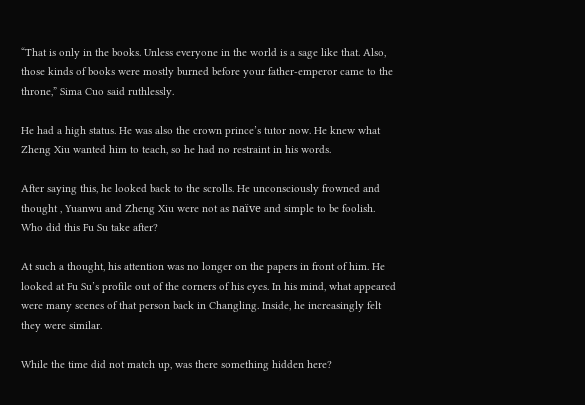“That is only in the books. Unless everyone in the world is a sage like that. Also, those kinds of books were mostly burned before your father-emperor came to the throne,” Sima Cuo said ruthlessly.

He had a high status. He was also the crown prince’s tutor now. He knew what Zheng Xiu wanted him to teach, so he had no restraint in his words.

After saying this, he looked back to the scrolls. He unconsciously frowned and thought , Yuanwu and Zheng Xiu were not as naïve and simple to be foolish. Who did this Fu Su take after?

At such a thought, his attention was no longer on the papers in front of him. He looked at Fu Su’s profile out of the corners of his eyes. In his mind, what appeared were many scenes of that person back in Changling. Inside, he increasingly felt they were similar.

While the time did not match up, was there something hidden here?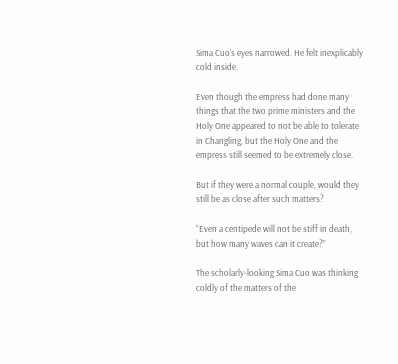Sima Cuo’s eyes narrowed. He felt inexplicably cold inside.

Even though the empress had done many things that the two prime ministers and the Holy One appeared to not be able to tolerate in Changling, but the Holy One and the empress still seemed to be extremely close.

But if they were a normal couple, would they still be as close after such matters?

“Even a centipede will not be stiff in death, but how many waves can it create?”

The scholarly-looking Sima Cuo was thinking coldly of the matters of the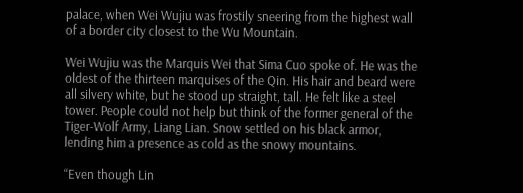palace, when Wei Wujiu was frostily sneering from the highest wall of a border city closest to the Wu Mountain.

Wei Wujiu was the Marquis Wei that Sima Cuo spoke of. He was the oldest of the thirteen marquises of the Qin. His hair and beard were all silvery white, but he stood up straight, tall. He felt like a steel tower. People could not help but think of the former general of the Tiger-Wolf Army, Liang Lian. Snow settled on his black armor, lending him a presence as cold as the snowy mountains.

“Even though Lin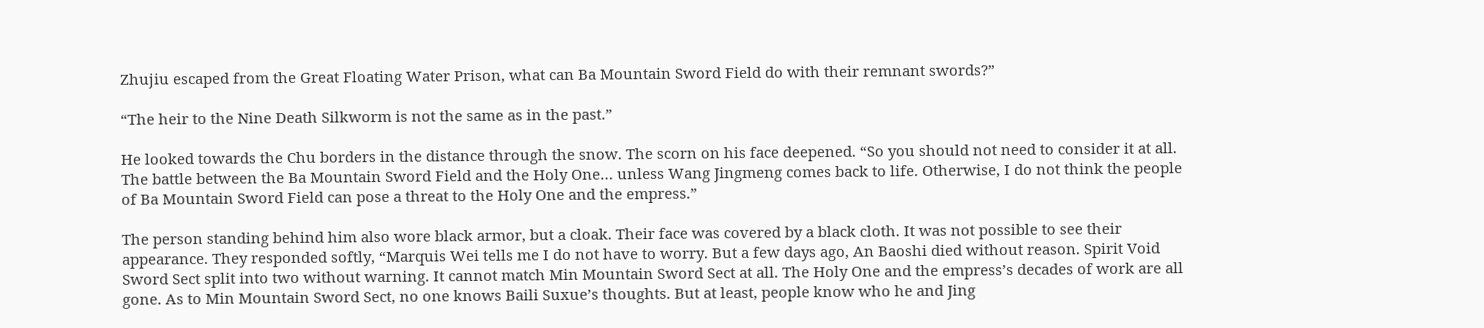Zhujiu escaped from the Great Floating Water Prison, what can Ba Mountain Sword Field do with their remnant swords?”

“The heir to the Nine Death Silkworm is not the same as in the past.”

He looked towards the Chu borders in the distance through the snow. The scorn on his face deepened. “So you should not need to consider it at all. The battle between the Ba Mountain Sword Field and the Holy One… unless Wang Jingmeng comes back to life. Otherwise, I do not think the people of Ba Mountain Sword Field can pose a threat to the Holy One and the empress.”

The person standing behind him also wore black armor, but a cloak. Their face was covered by a black cloth. It was not possible to see their appearance. They responded softly, “Marquis Wei tells me I do not have to worry. But a few days ago, An Baoshi died without reason. Spirit Void Sword Sect split into two without warning. It cannot match Min Mountain Sword Sect at all. The Holy One and the empress’s decades of work are all gone. As to Min Mountain Sword Sect, no one knows Baili Suxue’s thoughts. But at least, people know who he and Jing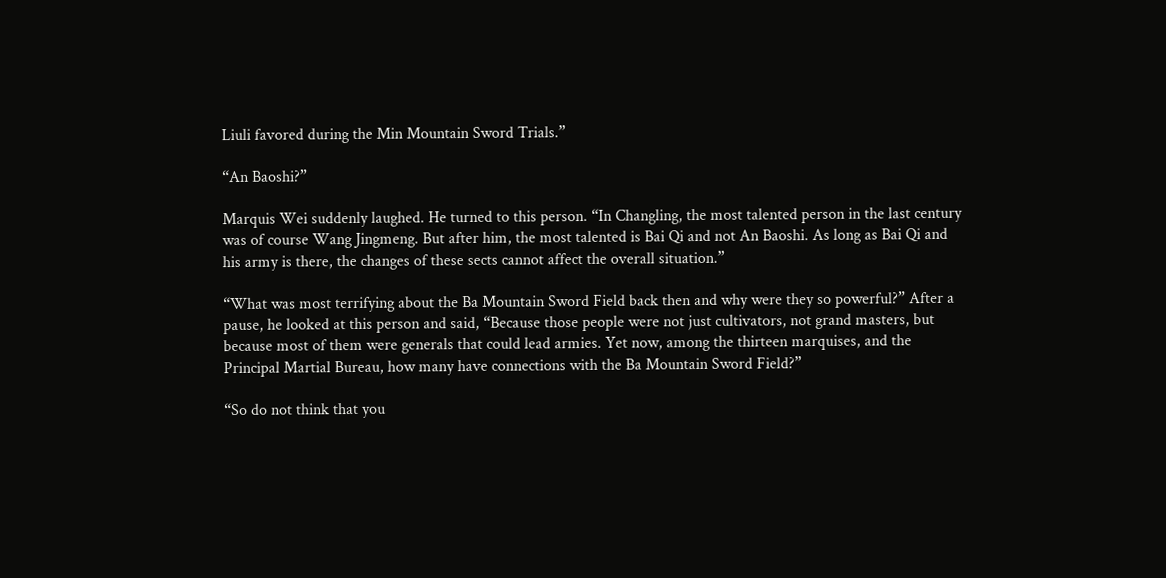Liuli favored during the Min Mountain Sword Trials.”

“An Baoshi?”

Marquis Wei suddenly laughed. He turned to this person. “In Changling, the most talented person in the last century was of course Wang Jingmeng. But after him, the most talented is Bai Qi and not An Baoshi. As long as Bai Qi and his army is there, the changes of these sects cannot affect the overall situation.”

“What was most terrifying about the Ba Mountain Sword Field back then and why were they so powerful?” After a pause, he looked at this person and said, “Because those people were not just cultivators, not grand masters, but because most of them were generals that could lead armies. Yet now, among the thirteen marquises, and the Principal Martial Bureau, how many have connections with the Ba Mountain Sword Field?”

“So do not think that you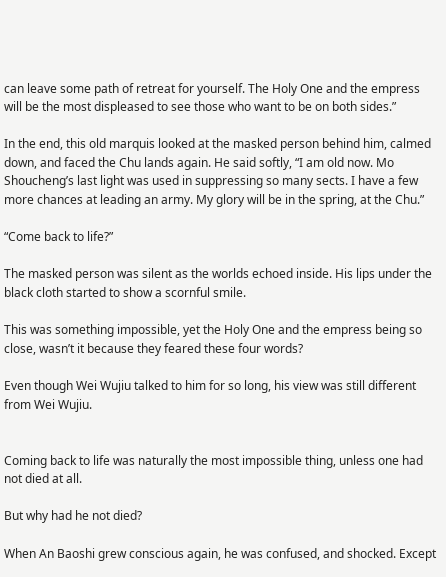can leave some path of retreat for yourself. The Holy One and the empress will be the most displeased to see those who want to be on both sides.”

In the end, this old marquis looked at the masked person behind him, calmed down, and faced the Chu lands again. He said softly, “I am old now. Mo Shoucheng’s last light was used in suppressing so many sects. I have a few more chances at leading an army. My glory will be in the spring, at the Chu.”

“Come back to life?”

The masked person was silent as the worlds echoed inside. His lips under the black cloth started to show a scornful smile.

This was something impossible, yet the Holy One and the empress being so close, wasn’t it because they feared these four words?

Even though Wei Wujiu talked to him for so long, his view was still different from Wei Wujiu.


Coming back to life was naturally the most impossible thing, unless one had not died at all.

But why had he not died?

When An Baoshi grew conscious again, he was confused, and shocked. Except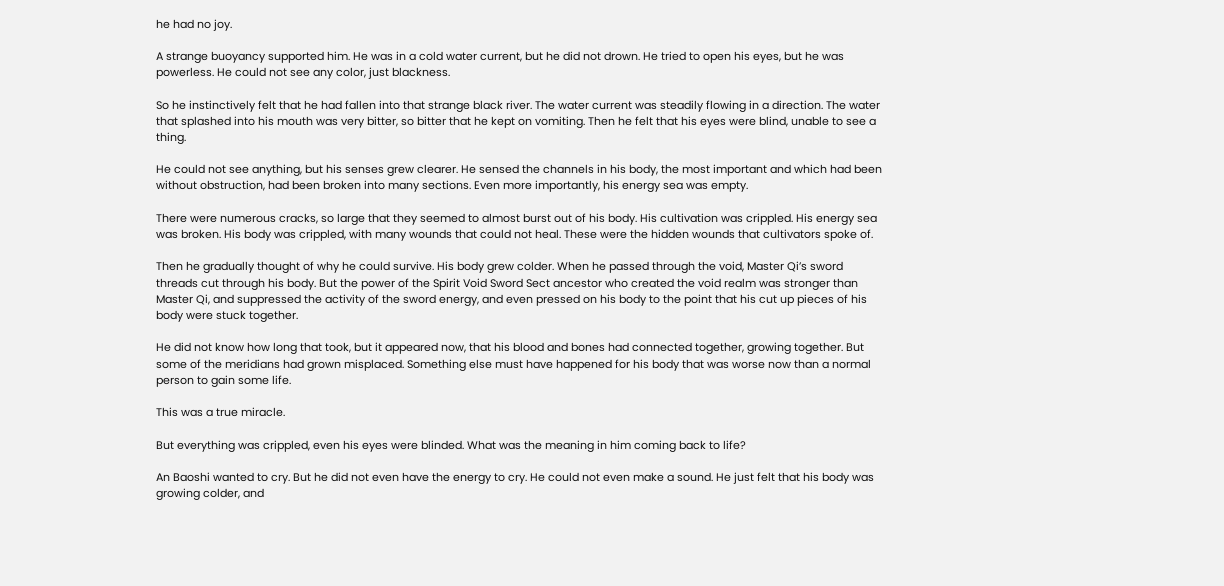he had no joy.

A strange buoyancy supported him. He was in a cold water current, but he did not drown. He tried to open his eyes, but he was powerless. He could not see any color, just blackness.

So he instinctively felt that he had fallen into that strange black river. The water current was steadily flowing in a direction. The water that splashed into his mouth was very bitter, so bitter that he kept on vomiting. Then he felt that his eyes were blind, unable to see a thing.

He could not see anything, but his senses grew clearer. He sensed the channels in his body, the most important and which had been without obstruction, had been broken into many sections. Even more importantly, his energy sea was empty.

There were numerous cracks, so large that they seemed to almost burst out of his body. His cultivation was crippled. His energy sea was broken. His body was crippled, with many wounds that could not heal. These were the hidden wounds that cultivators spoke of.

Then he gradually thought of why he could survive. His body grew colder. When he passed through the void, Master Qi’s sword threads cut through his body. But the power of the Spirit Void Sword Sect ancestor who created the void realm was stronger than Master Qi, and suppressed the activity of the sword energy, and even pressed on his body to the point that his cut up pieces of his body were stuck together.

He did not know how long that took, but it appeared now, that his blood and bones had connected together, growing together. But some of the meridians had grown misplaced. Something else must have happened for his body that was worse now than a normal person to gain some life.

This was a true miracle.

But everything was crippled, even his eyes were blinded. What was the meaning in him coming back to life?

An Baoshi wanted to cry. But he did not even have the energy to cry. He could not even make a sound. He just felt that his body was growing colder, and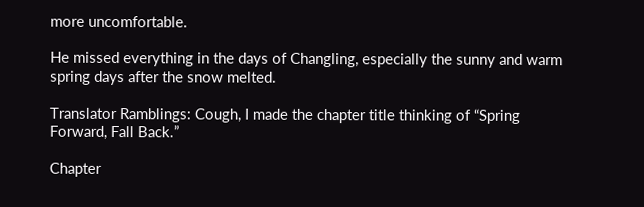more uncomfortable.

He missed everything in the days of Changling, especially the sunny and warm spring days after the snow melted.

Translator Ramblings: Cough, I made the chapter title thinking of “Spring Forward, Fall Back.”

Chapter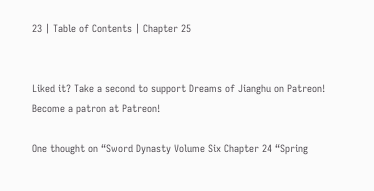23 | Table of Contents | Chapter 25


Liked it? Take a second to support Dreams of Jianghu on Patreon!
Become a patron at Patreon!

One thought on “Sword Dynasty Volume Six Chapter 24 “Spring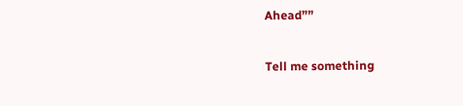Ahead””

Tell me something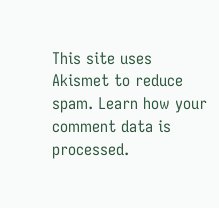This site uses Akismet to reduce spam. Learn how your comment data is processed.